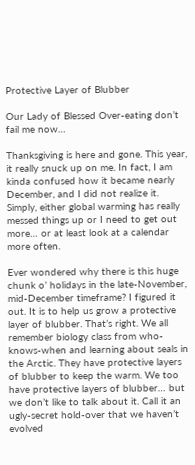Protective Layer of Blubber

Our Lady of Blessed Over-eating don’t fail me now…

Thanksgiving is here and gone. This year, it really snuck up on me. In fact, I am kinda confused how it became nearly December, and I did not realize it. Simply, either global warming has really messed things up or I need to get out more… or at least look at a calendar more often.

Ever wondered why there is this huge chunk o’ holidays in the late-November, mid-December timeframe? I figured it out. It is to help us grow a protective layer of blubber. That’s right. We all remember biology class from who-knows-when and learning about seals in the Arctic. They have protective layers of blubber to keep the warm. We too have protective layers of blubber… but we don’t like to talk about it. Call it an ugly-secret hold-over that we haven’t evolved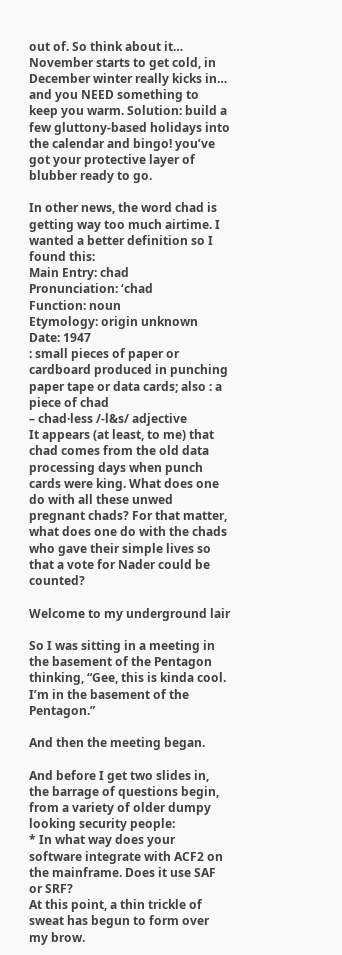out of. So think about it… November starts to get cold, in December winter really kicks in… and you NEED something to keep you warm. Solution: build a few gluttony-based holidays into the calendar and bingo! you’ve got your protective layer of blubber ready to go.

In other news, the word chad is getting way too much airtime. I wanted a better definition so I found this:
Main Entry: chad
Pronunciation: ‘chad
Function: noun
Etymology: origin unknown
Date: 1947
: small pieces of paper or cardboard produced in punching paper tape or data cards; also : a piece of chad
– chad·less /-l&s/ adjective
It appears (at least, to me) that chad comes from the old data processing days when punch cards were king. What does one do with all these unwed pregnant chads? For that matter, what does one do with the chads who gave their simple lives so that a vote for Nader could be counted?

Welcome to my underground lair

So I was sitting in a meeting in the basement of the Pentagon thinking, “Gee, this is kinda cool. I’m in the basement of the Pentagon.”

And then the meeting began.

And before I get two slides in, the barrage of questions begin, from a variety of older dumpy looking security people:
* In what way does your software integrate with ACF2 on the mainframe. Does it use SAF or SRF?
At this point, a thin trickle of sweat has begun to form over my brow.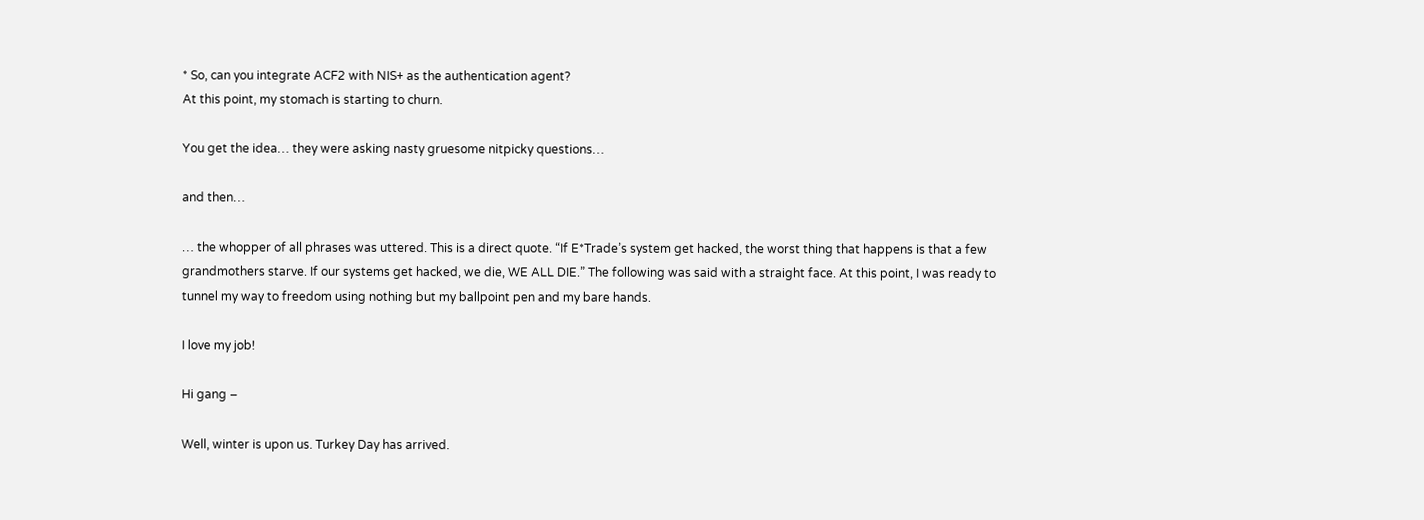* So, can you integrate ACF2 with NIS+ as the authentication agent?
At this point, my stomach is starting to churn.

You get the idea… they were asking nasty gruesome nitpicky questions…

and then…

… the whopper of all phrases was uttered. This is a direct quote. “If E*Trade’s system get hacked, the worst thing that happens is that a few grandmothers starve. If our systems get hacked, we die, WE ALL DIE.” The following was said with a straight face. At this point, I was ready to tunnel my way to freedom using nothing but my ballpoint pen and my bare hands.

I love my job!

Hi gang –

Well, winter is upon us. Turkey Day has arrived.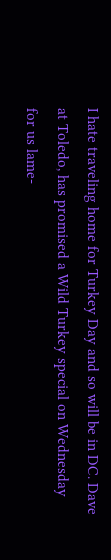I hate traveling home for Turkey Day and so will be in DC. Dave at Toledo, has promised a Wild Turkey special on Wednesday for us lame-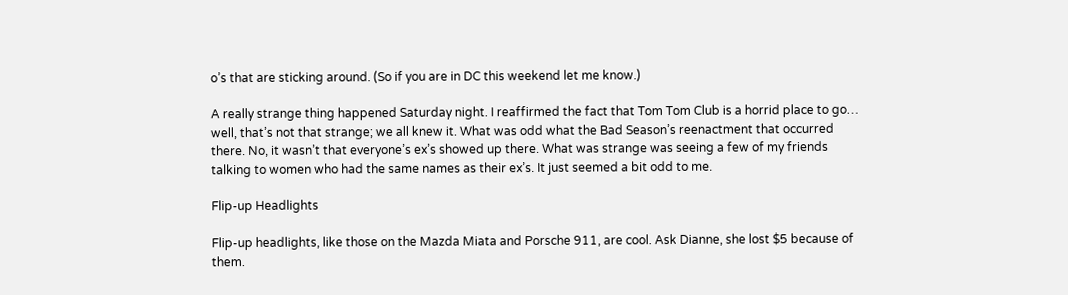o’s that are sticking around. (So if you are in DC this weekend let me know.)

A really strange thing happened Saturday night. I reaffirmed the fact that Tom Tom Club is a horrid place to go… well, that’s not that strange; we all knew it. What was odd what the Bad Season’s reenactment that occurred there. No, it wasn’t that everyone’s ex’s showed up there. What was strange was seeing a few of my friends talking to women who had the same names as their ex’s. It just seemed a bit odd to me.

Flip-up Headlights

Flip-up headlights, like those on the Mazda Miata and Porsche 911, are cool. Ask Dianne, she lost $5 because of them.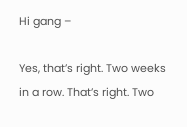Hi gang –

Yes, that’s right. Two weeks in a row. That’s right. Two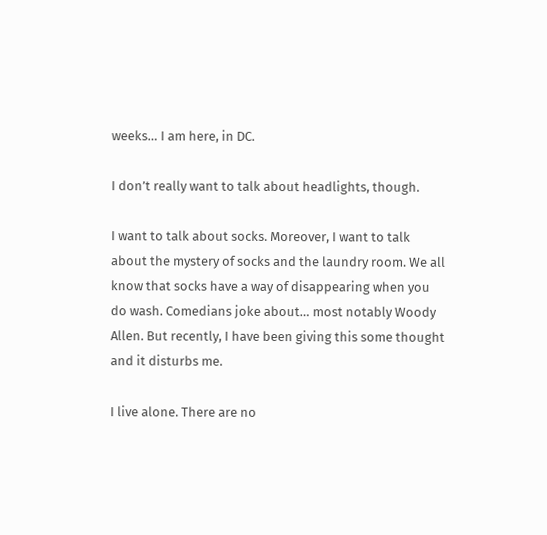weeks… I am here, in DC.

I don’t really want to talk about headlights, though.

I want to talk about socks. Moreover, I want to talk about the mystery of socks and the laundry room. We all know that socks have a way of disappearing when you do wash. Comedians joke about… most notably Woody Allen. But recently, I have been giving this some thought and it disturbs me.

I live alone. There are no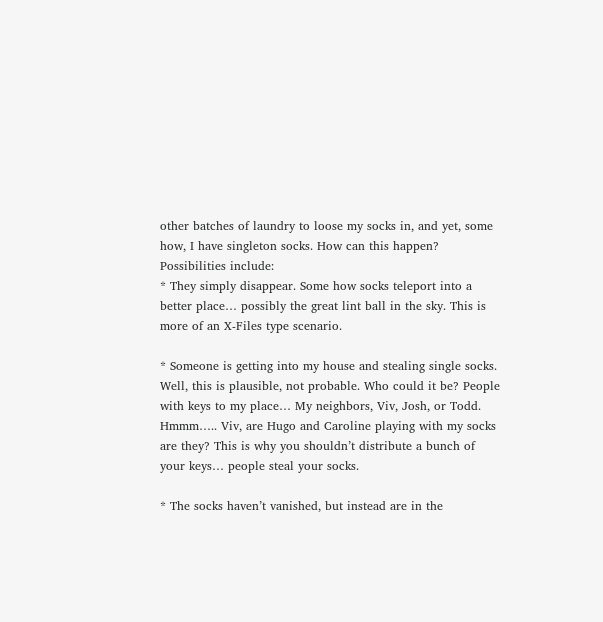other batches of laundry to loose my socks in, and yet, some how, I have singleton socks. How can this happen? Possibilities include:
* They simply disappear. Some how socks teleport into a better place… possibly the great lint ball in the sky. This is more of an X-Files type scenario.

* Someone is getting into my house and stealing single socks. Well, this is plausible, not probable. Who could it be? People with keys to my place… My neighbors, Viv, Josh, or Todd. Hmmm….. Viv, are Hugo and Caroline playing with my socks are they? This is why you shouldn’t distribute a bunch of your keys… people steal your socks.

* The socks haven’t vanished, but instead are in the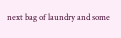next bag of laundry and some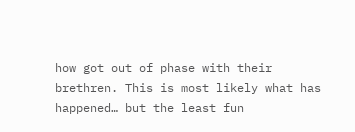how got out of phase with their brethren. This is most likely what has happened… but the least fun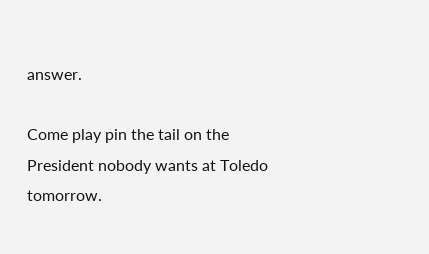answer.

Come play pin the tail on the President nobody wants at Toledo tomorrow.